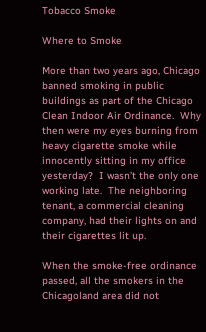Tobacco Smoke

Where to Smoke

More than two years ago, Chicago banned smoking in public buildings as part of the Chicago Clean Indoor Air Ordinance.  Why then were my eyes burning from heavy cigarette smoke while innocently sitting in my office yesterday?  I wasn’t the only one working late.  The neighboring tenant, a commercial cleaning company, had their lights on and their cigarettes lit up.

When the smoke-free ordinance passed, all the smokers in the Chicagoland area did not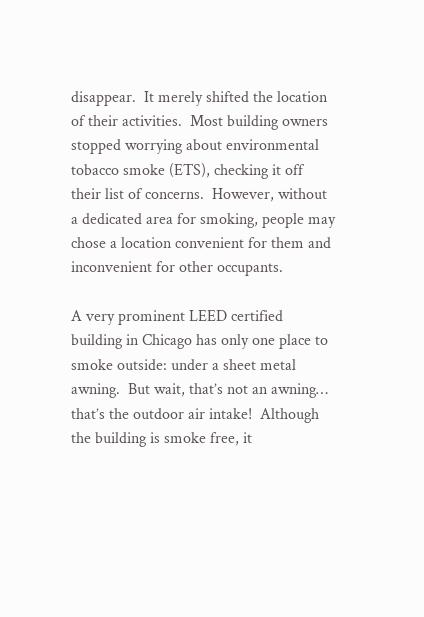disappear.  It merely shifted the location of their activities.  Most building owners stopped worrying about environmental tobacco smoke (ETS), checking it off their list of concerns.  However, without a dedicated area for smoking, people may chose a location convenient for them and inconvenient for other occupants.

A very prominent LEED certified building in Chicago has only one place to smoke outside: under a sheet metal awning.  But wait, that’s not an awning… that’s the outdoor air intake!  Although the building is smoke free, it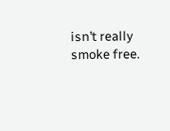isn’t really smoke free.